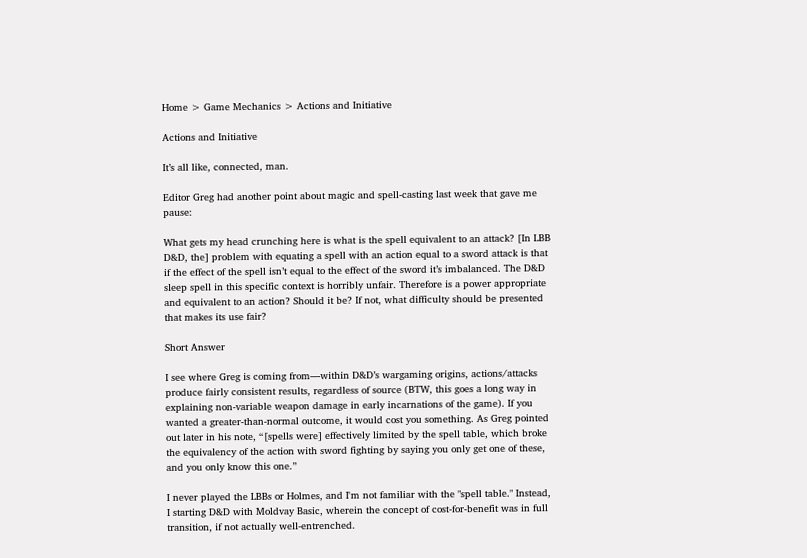Home > Game Mechanics > Actions and Initiative

Actions and Initiative

It’s all like, connected, man.

Editor Greg had another point about magic and spell-casting last week that gave me pause:

What gets my head crunching here is what is the spell equivalent to an attack? [In LBB D&D, the] problem with equating a spell with an action equal to a sword attack is that if the effect of the spell isn’t equal to the effect of the sword it’s imbalanced. The D&D sleep spell in this specific context is horribly unfair. Therefore is a power appropriate and equivalent to an action? Should it be? If not, what difficulty should be presented that makes its use fair?

Short Answer

I see where Greg is coming from—within D&D’s wargaming origins, actions/attacks produce fairly consistent results, regardless of source (BTW, this goes a long way in explaining non-variable weapon damage in early incarnations of the game). If you wanted a greater-than-normal outcome, it would cost you something. As Greg pointed out later in his note, “[spells were] effectively limited by the spell table, which broke the equivalency of the action with sword fighting by saying you only get one of these, and you only know this one.”

I never played the LBBs or Holmes, and I'm not familiar with the "spell table." Instead, I starting D&D with Moldvay Basic, wherein the concept of cost-for-benefit was in full transition, if not actually well-entrenched.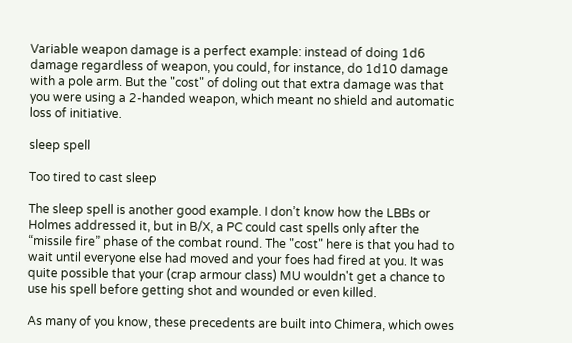Variable weapon damage is a perfect example: instead of doing 1d6 damage regardless of weapon, you could, for instance, do 1d10 damage with a pole arm. But the "cost" of doling out that extra damage was that you were using a 2-handed weapon, which meant no shield and automatic loss of initiative.

sleep spell

Too tired to cast sleep

The sleep spell is another good example. I don’t know how the LBBs or Holmes addressed it, but in B/X, a PC could cast spells only after the “missile fire” phase of the combat round. The "cost" here is that you had to wait until everyone else had moved and your foes had fired at you. It was quite possible that your (crap armour class) MU wouldn't get a chance to use his spell before getting shot and wounded or even killed.

As many of you know, these precedents are built into Chimera, which owes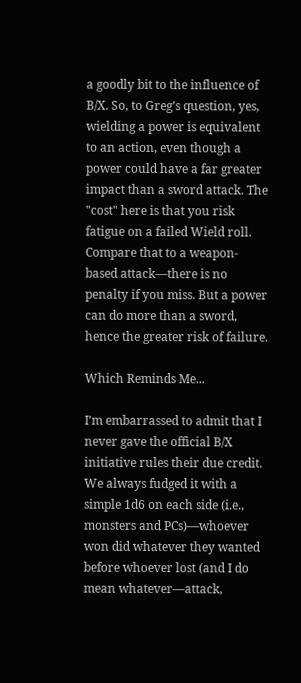a goodly bit to the influence of B/X. So, to Greg’s question, yes, wielding a power is equivalent to an action, even though a power could have a far greater impact than a sword attack. The "cost" here is that you risk fatigue on a failed Wield roll. Compare that to a weapon-based attack—there is no penalty if you miss. But a power can do more than a sword, hence the greater risk of failure.

Which Reminds Me...

I’m embarrassed to admit that I never gave the official B/X initiative rules their due credit. We always fudged it with a simple 1d6 on each side (i.e., monsters and PCs)—whoever won did whatever they wanted before whoever lost (and I do mean whatever—attack,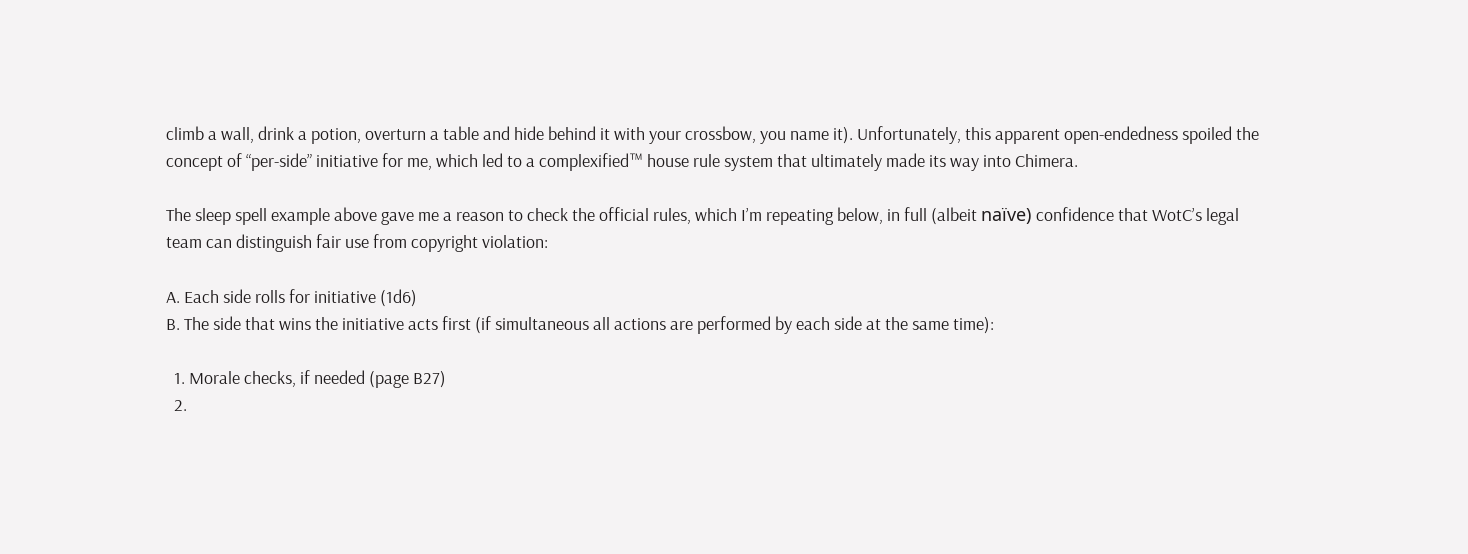climb a wall, drink a potion, overturn a table and hide behind it with your crossbow, you name it). Unfortunately, this apparent open-endedness spoiled the concept of “per-side” initiative for me, which led to a complexified™ house rule system that ultimately made its way into Chimera.

The sleep spell example above gave me a reason to check the official rules, which I’m repeating below, in full (albeit naïve) confidence that WotC’s legal team can distinguish fair use from copyright violation:

A. Each side rolls for initiative (1d6)
B. The side that wins the initiative acts first (if simultaneous all actions are performed by each side at the same time):

  1. Morale checks, if needed (page B27)
  2.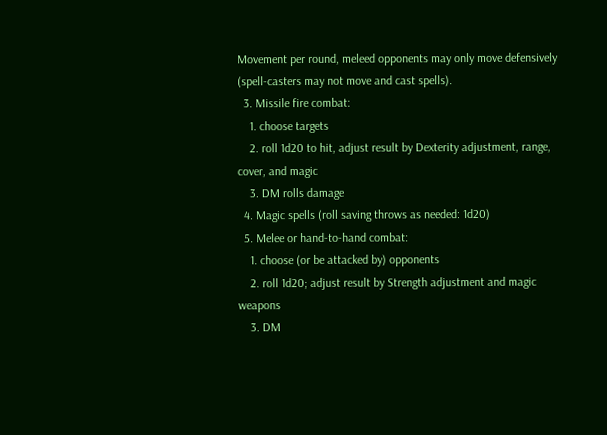Movement per round, meleed opponents may only move defensively (spell-casters may not move and cast spells).
  3. Missile fire combat:
    1. choose targets
    2. roll 1d20 to hit, adjust result by Dexterity adjustment, range, cover, and magic
    3. DM rolls damage
  4. Magic spells (roll saving throws as needed: 1d20)
  5. Melee or hand-to-hand combat:
    1. choose (or be attacked by) opponents
    2. roll 1d20; adjust result by Strength adjustment and magic weapons
    3. DM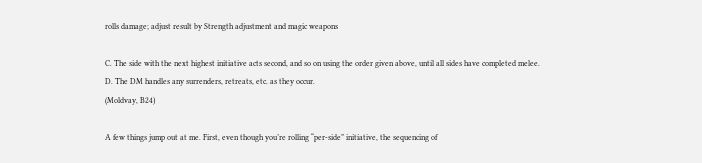rolls damage; adjust result by Strength adjustment and magic weapons

C. The side with the next highest initiative acts second, and so on using the order given above, until all sides have completed melee.
D. The DM handles any surrenders, retreats, etc. as they occur.
(Moldvay, B24)

A few things jump out at me. First, even though you’re rolling “per-side” initiative, the sequencing of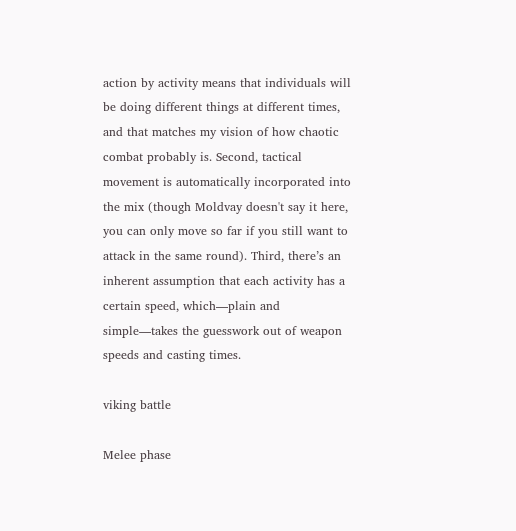action by activity means that individuals will be doing different things at different times, and that matches my vision of how chaotic combat probably is. Second, tactical movement is automatically incorporated into the mix (though Moldvay doesn't say it here, you can only move so far if you still want to attack in the same round). Third, there’s an inherent assumption that each activity has a certain speed, which—plain and simple—takes the guesswork out of weapon speeds and casting times.

viking battle

Melee phase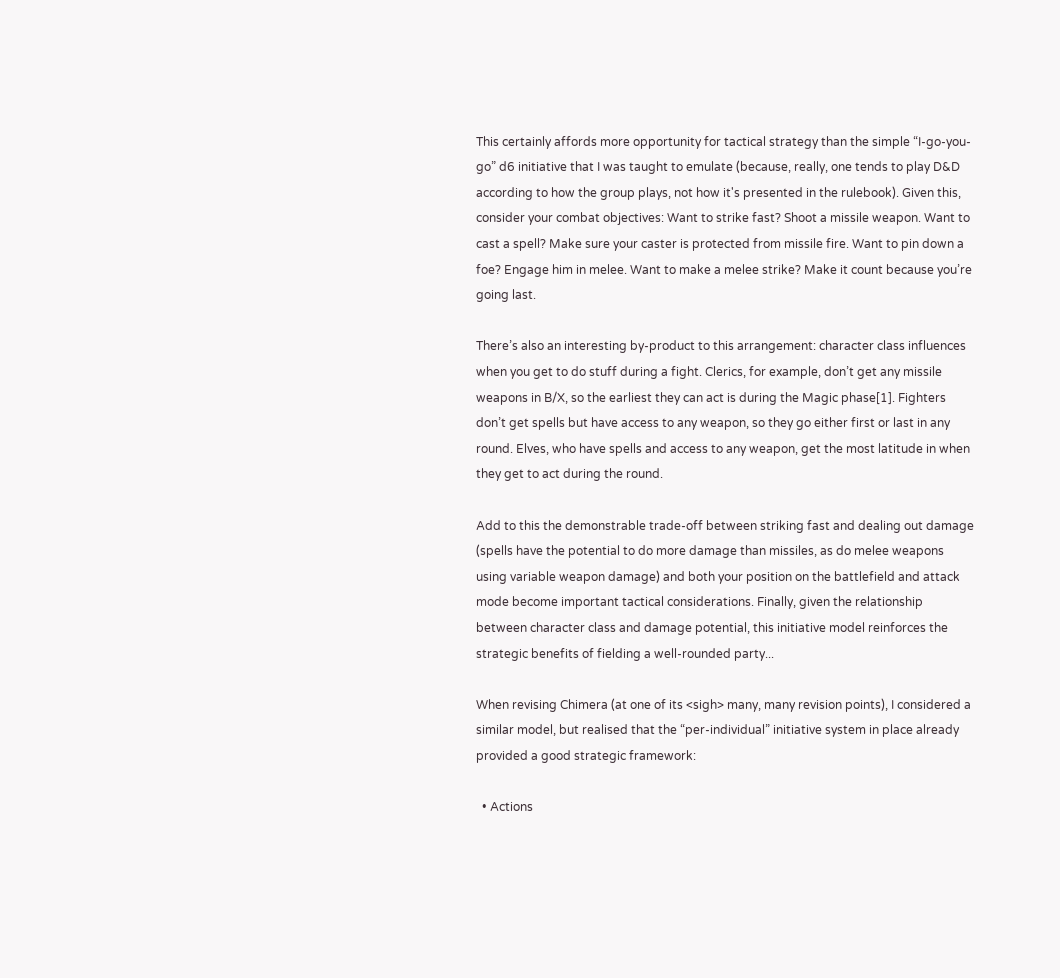This certainly affords more opportunity for tactical strategy than the simple “I-go-you-go” d6 initiative that I was taught to emulate (because, really, one tends to play D&D according to how the group plays, not how it's presented in the rulebook). Given this, consider your combat objectives: Want to strike fast? Shoot a missile weapon. Want to cast a spell? Make sure your caster is protected from missile fire. Want to pin down a foe? Engage him in melee. Want to make a melee strike? Make it count because you’re going last.

There’s also an interesting by-product to this arrangement: character class influences when you get to do stuff during a fight. Clerics, for example, don’t get any missile weapons in B/X, so the earliest they can act is during the Magic phase[1]. Fighters don’t get spells but have access to any weapon, so they go either first or last in any round. Elves, who have spells and access to any weapon, get the most latitude in when they get to act during the round.

Add to this the demonstrable trade-off between striking fast and dealing out damage (spells have the potential to do more damage than missiles, as do melee weapons using variable weapon damage) and both your position on the battlefield and attack mode become important tactical considerations. Finally, given the relationship between character class and damage potential, this initiative model reinforces the strategic benefits of fielding a well-rounded party...

When revising Chimera (at one of its <sigh> many, many revision points), I considered a similar model, but realised that the “per-individual” initiative system in place already provided a good strategic framework:

  • Actions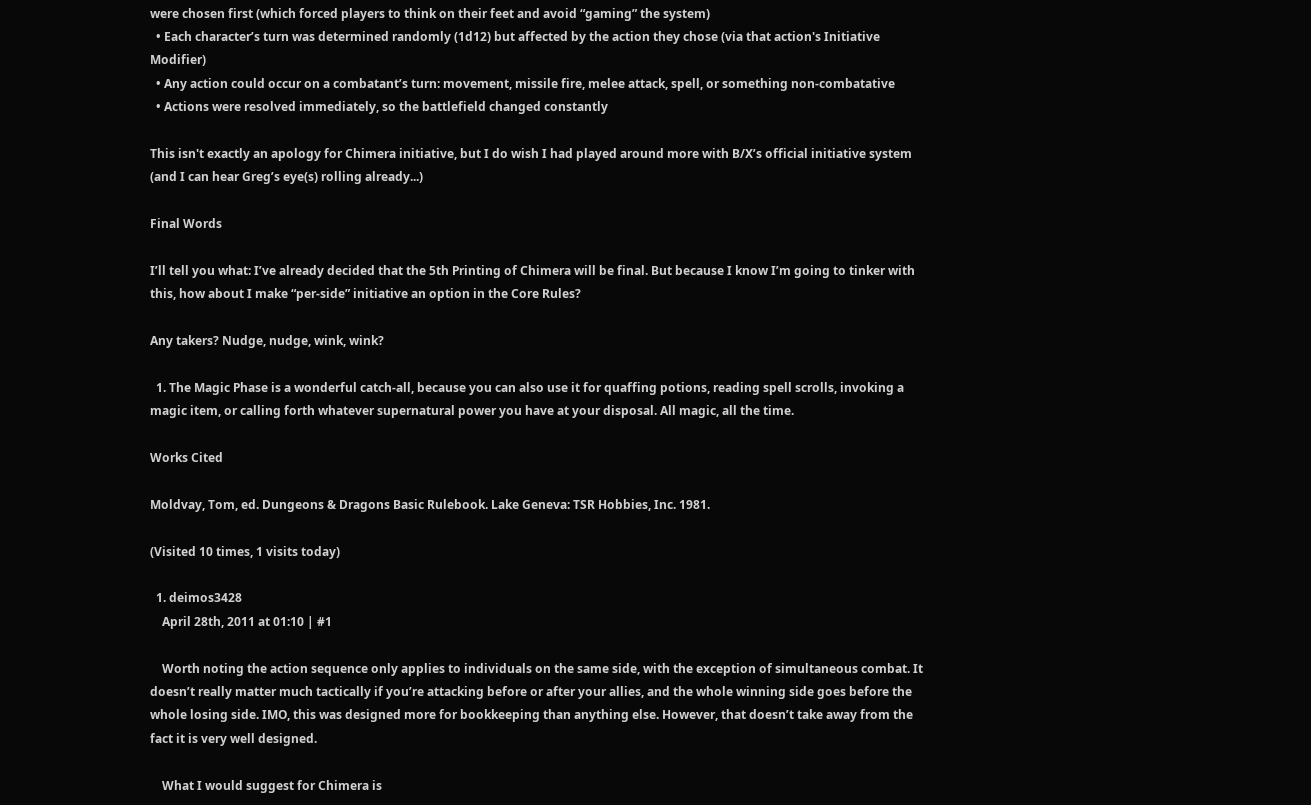were chosen first (which forced players to think on their feet and avoid “gaming” the system)
  • Each character’s turn was determined randomly (1d12) but affected by the action they chose (via that action's Initiative Modifier)
  • Any action could occur on a combatant’s turn: movement, missile fire, melee attack, spell, or something non-combatative
  • Actions were resolved immediately, so the battlefield changed constantly

This isn't exactly an apology for Chimera initiative, but I do wish I had played around more with B/X’s official initiative system (and I can hear Greg’s eye(s) rolling already...)

Final Words

I’ll tell you what: I’ve already decided that the 5th Printing of Chimera will be final. But because I know I’m going to tinker with this, how about I make “per-side” initiative an option in the Core Rules?

Any takers? Nudge, nudge, wink, wink?

  1. The Magic Phase is a wonderful catch-all, because you can also use it for quaffing potions, reading spell scrolls, invoking a magic item, or calling forth whatever supernatural power you have at your disposal. All magic, all the time.

Works Cited

Moldvay, Tom, ed. Dungeons & Dragons Basic Rulebook. Lake Geneva: TSR Hobbies, Inc. 1981.

(Visited 10 times, 1 visits today)

  1. deimos3428
    April 28th, 2011 at 01:10 | #1

    Worth noting the action sequence only applies to individuals on the same side, with the exception of simultaneous combat. It doesn’t really matter much tactically if you’re attacking before or after your allies, and the whole winning side goes before the whole losing side. IMO, this was designed more for bookkeeping than anything else. However, that doesn’t take away from the fact it is very well designed.

    What I would suggest for Chimera is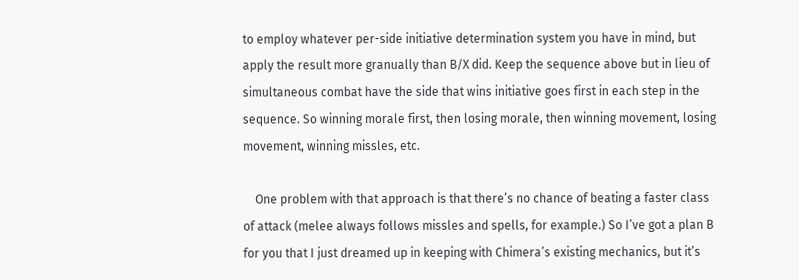to employ whatever per-side initiative determination system you have in mind, but apply the result more granually than B/X did. Keep the sequence above but in lieu of simultaneous combat have the side that wins initiative goes first in each step in the sequence. So winning morale first, then losing morale, then winning movement, losing movement, winning missles, etc.

    One problem with that approach is that there’s no chance of beating a faster class of attack (melee always follows missles and spells, for example.) So I’ve got a plan B for you that I just dreamed up in keeping with Chimera’s existing mechanics, but it’s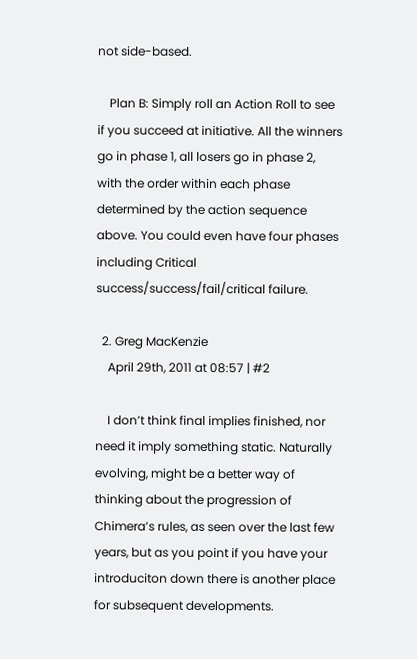not side-based.

    Plan B: Simply roll an Action Roll to see if you succeed at initiative. All the winners go in phase 1, all losers go in phase 2, with the order within each phase determined by the action sequence above. You could even have four phases including Critical success/success/fail/critical failure.

  2. Greg MacKenzie
    April 29th, 2011 at 08:57 | #2

    I don’t think final implies finished, nor need it imply something static. Naturally evolving, might be a better way of thinking about the progression of Chimera’s rules, as seen over the last few years, but as you point if you have your introduciton down there is another place for subsequent developments.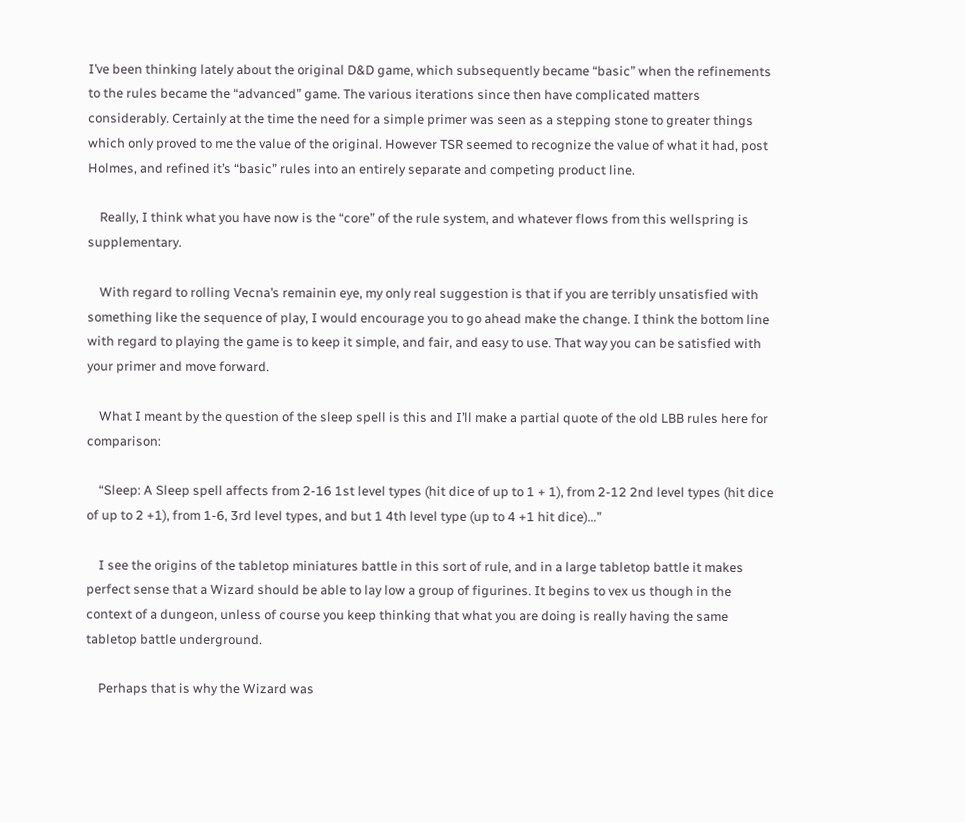I’ve been thinking lately about the original D&D game, which subsequently became “basic” when the refinements to the rules became the “advanced” game. The various iterations since then have complicated matters considerably. Certainly at the time the need for a simple primer was seen as a stepping stone to greater things which only proved to me the value of the original. However TSR seemed to recognize the value of what it had, post Holmes, and refined it’s “basic” rules into an entirely separate and competing product line.

    Really, I think what you have now is the “core” of the rule system, and whatever flows from this wellspring is supplementary.

    With regard to rolling Vecna’s remainin eye, my only real suggestion is that if you are terribly unsatisfied with something like the sequence of play, I would encourage you to go ahead make the change. I think the bottom line with regard to playing the game is to keep it simple, and fair, and easy to use. That way you can be satisfied with your primer and move forward.

    What I meant by the question of the sleep spell is this and I’ll make a partial quote of the old LBB rules here for comparison:

    “Sleep: A Sleep spell affects from 2-16 1st level types (hit dice of up to 1 + 1), from 2-12 2nd level types (hit dice of up to 2 +1), from 1-6, 3rd level types, and but 1 4th level type (up to 4 +1 hit dice)…”

    I see the origins of the tabletop miniatures battle in this sort of rule, and in a large tabletop battle it makes perfect sense that a Wizard should be able to lay low a group of figurines. It begins to vex us though in the context of a dungeon, unless of course you keep thinking that what you are doing is really having the same tabletop battle underground.

    Perhaps that is why the Wizard was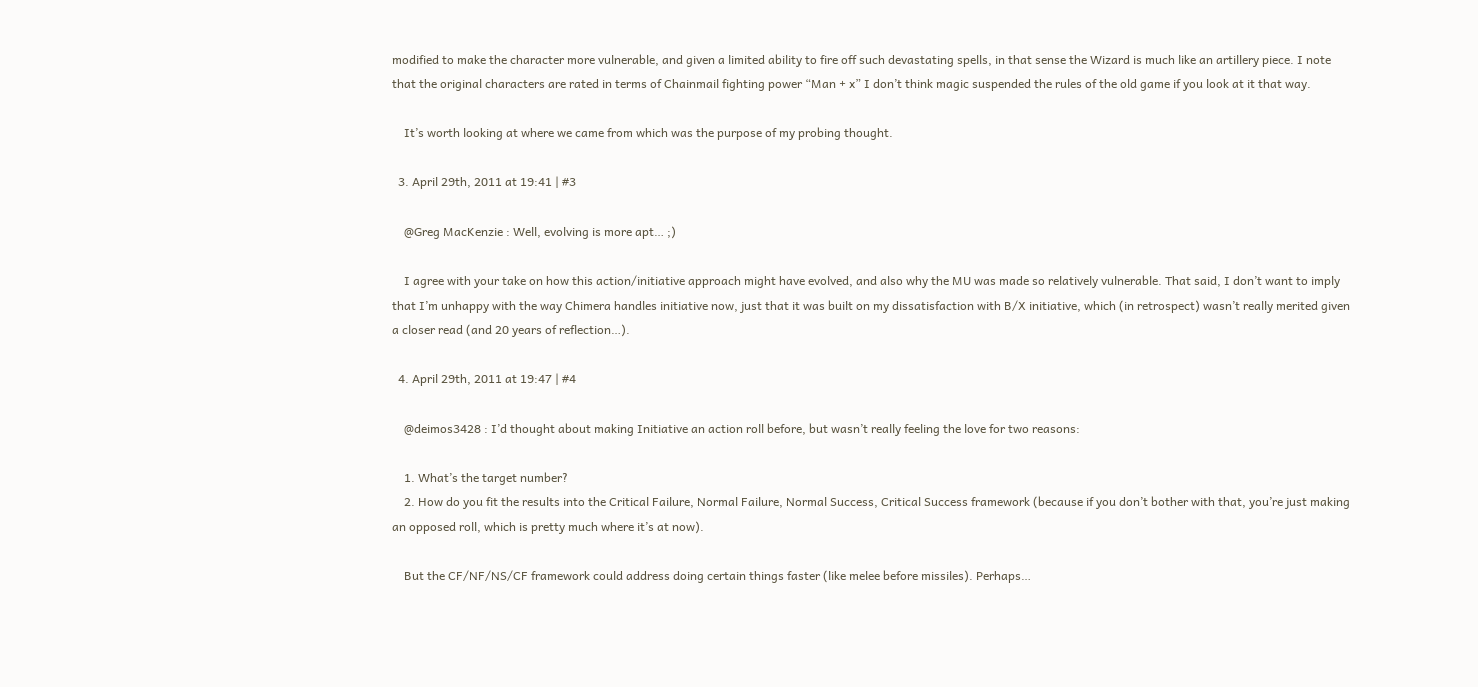modified to make the character more vulnerable, and given a limited ability to fire off such devastating spells, in that sense the Wizard is much like an artillery piece. I note that the original characters are rated in terms of Chainmail fighting power “Man + x” I don’t think magic suspended the rules of the old game if you look at it that way.

    It’s worth looking at where we came from which was the purpose of my probing thought.

  3. April 29th, 2011 at 19:41 | #3

    @Greg MacKenzie : Well, evolving is more apt… ;)

    I agree with your take on how this action/initiative approach might have evolved, and also why the MU was made so relatively vulnerable. That said, I don’t want to imply that I’m unhappy with the way Chimera handles initiative now, just that it was built on my dissatisfaction with B/X initiative, which (in retrospect) wasn’t really merited given a closer read (and 20 years of reflection…).

  4. April 29th, 2011 at 19:47 | #4

    @deimos3428 : I’d thought about making Initiative an action roll before, but wasn’t really feeling the love for two reasons:

    1. What’s the target number?
    2. How do you fit the results into the Critical Failure, Normal Failure, Normal Success, Critical Success framework (because if you don’t bother with that, you’re just making an opposed roll, which is pretty much where it’s at now).

    But the CF/NF/NS/CF framework could address doing certain things faster (like melee before missiles). Perhaps…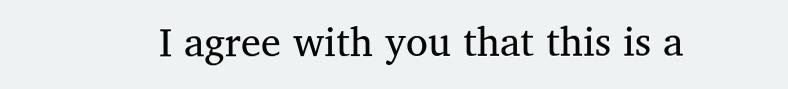I agree with you that this is a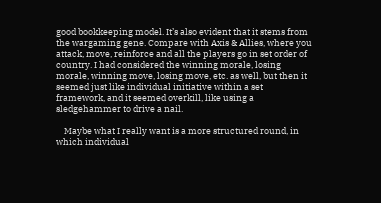good bookkeeping model. It’s also evident that it stems from the wargaming gene. Compare with Axis & Allies, where you attack, move, reinforce and all the players go in set order of country. I had considered the winning morale, losing morale, winning move, losing move, etc. as well, but then it seemed just like individual initiative within a set framework, and it seemed overkill, like using a sledgehammer to drive a nail.

    Maybe what I really want is a more structured round, in which individual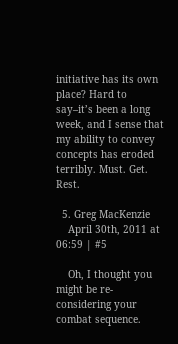initiative has its own place? Hard to say–it’s been a long week, and I sense that my ability to convey concepts has eroded terribly. Must. Get. Rest.

  5. Greg MacKenzie
    April 30th, 2011 at 06:59 | #5

    Oh, I thought you might be re-considering your combat sequence.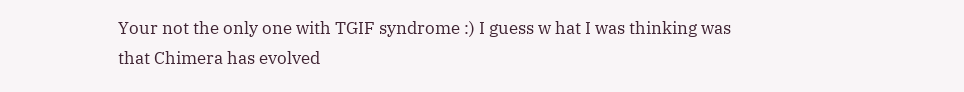Your not the only one with TGIF syndrome :) I guess w hat I was thinking was that Chimera has evolved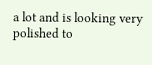a lot and is looking very polished to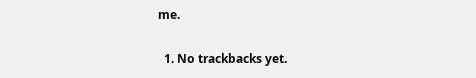me.

  1. No trackbacks yet.